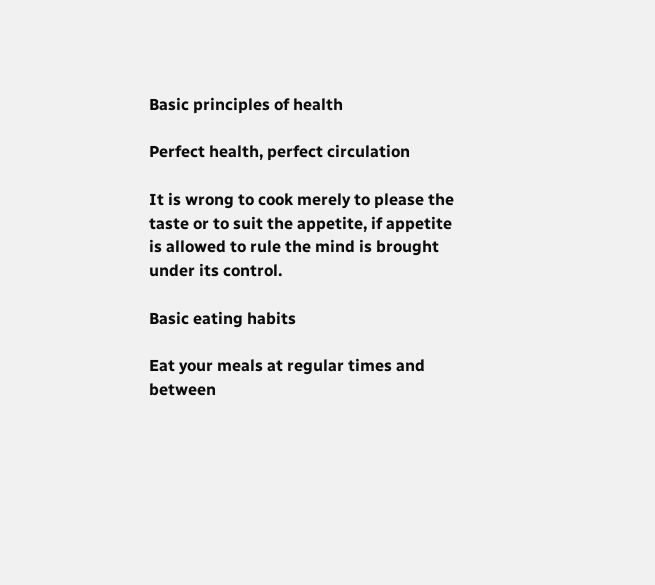Basic principles of health

Perfect health, perfect circulation

It is wrong to cook merely to please the taste or to suit the appetite, if appetite is allowed to rule the mind is brought under its control.

Basic eating habits

Eat your meals at regular times and between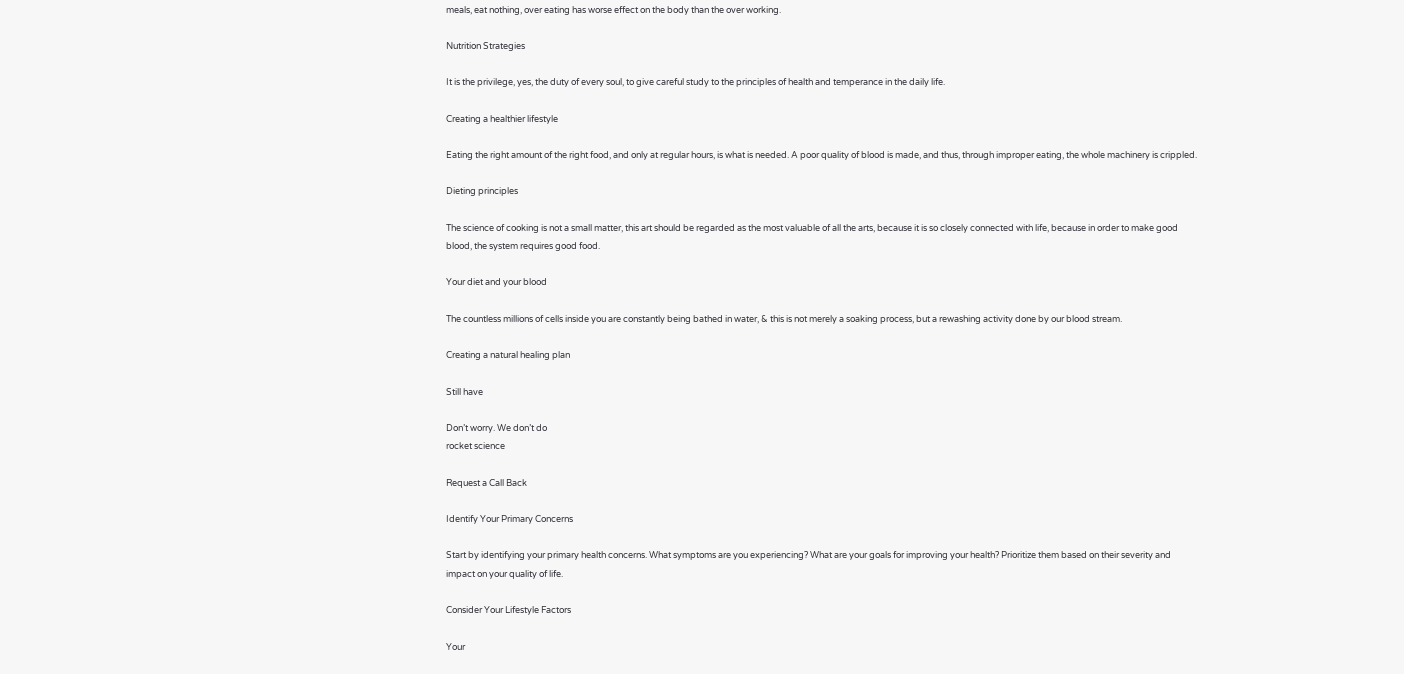meals, eat nothing, over eating has worse effect on the body than the over working.

Nutrition Strategies

It is the privilege, yes, the duty of every soul, to give careful study to the principles of health and temperance in the daily life.

Creating a healthier lifestyle

Eating the right amount of the right food, and only at regular hours, is what is needed. A poor quality of blood is made, and thus, through improper eating, the whole machinery is crippled.

Dieting principles

The science of cooking is not a small matter, this art should be regarded as the most valuable of all the arts, because it is so closely connected with life, because in order to make good blood, the system requires good food.

Your diet and your blood

The countless millions of cells inside you are constantly being bathed in water, & this is not merely a soaking process, but a rewashing activity done by our blood stream.

Creating a natural healing plan

Still have

Don’t worry. We don’t do
rocket science

Request a Call Back

Identify Your Primary Concerns

Start by identifying your primary health concerns. What symptoms are you experiencing? What are your goals for improving your health? Prioritize them based on their severity and impact on your quality of life.

Consider Your Lifestyle Factors

Your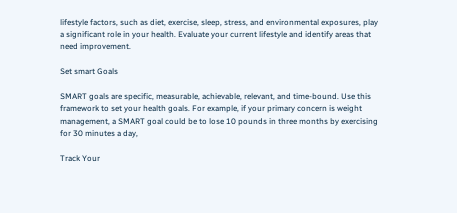lifestyle factors, such as diet, exercise, sleep, stress, and environmental exposures, play a significant role in your health. Evaluate your current lifestyle and identify areas that need improvement.

Set smart Goals

SMART goals are specific, measurable, achievable, relevant, and time-bound. Use this framework to set your health goals. For example, if your primary concern is weight management, a SMART goal could be to lose 10 pounds in three months by exercising for 30 minutes a day,

Track Your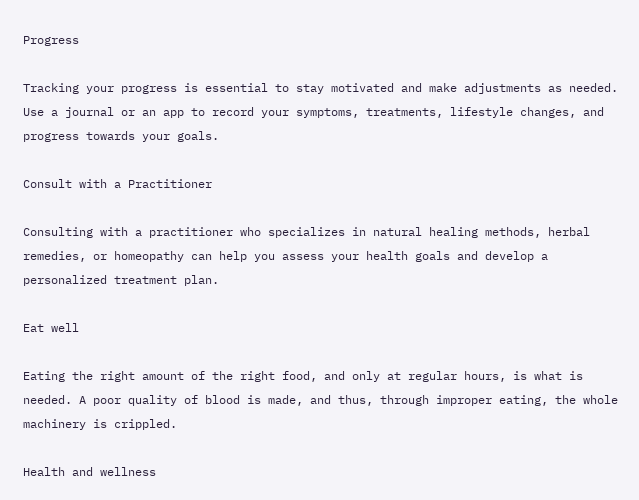Progress

Tracking your progress is essential to stay motivated and make adjustments as needed. Use a journal or an app to record your symptoms, treatments, lifestyle changes, and progress towards your goals.

Consult with a Practitioner

Consulting with a practitioner who specializes in natural healing methods, herbal remedies, or homeopathy can help you assess your health goals and develop a personalized treatment plan.

Eat well

Eating the right amount of the right food, and only at regular hours, is what is needed. A poor quality of blood is made, and thus, through improper eating, the whole machinery is crippled.

Health and wellness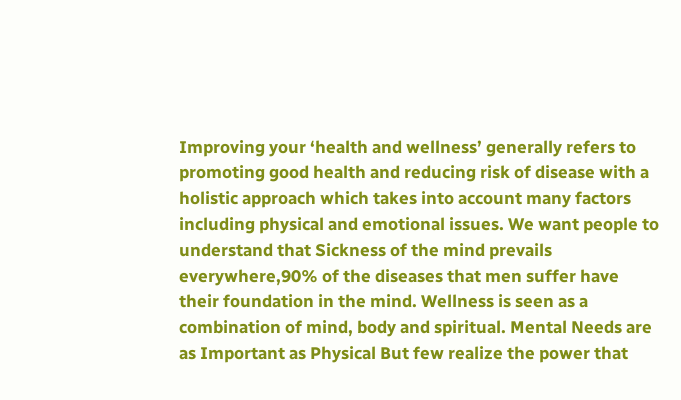Improving your ‘health and wellness’ generally refers to promoting good health and reducing risk of disease with a holistic approach which takes into account many factors including physical and emotional issues. We want people to understand that Sickness of the mind prevails everywhere,90% of the diseases that men suffer have their foundation in the mind. Wellness is seen as a combination of mind, body and spiritual. Mental Needs are as Important as Physical But few realize the power that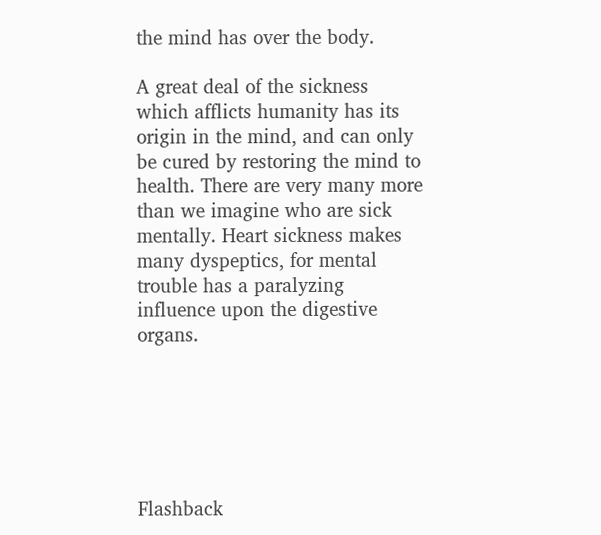the mind has over the body.

A great deal of the sickness which afflicts humanity has its origin in the mind, and can only be cured by restoring the mind to health. There are very many more than we imagine who are sick mentally. Heart sickness makes many dyspeptics, for mental trouble has a paralyzing influence upon the digestive organs.






Flashback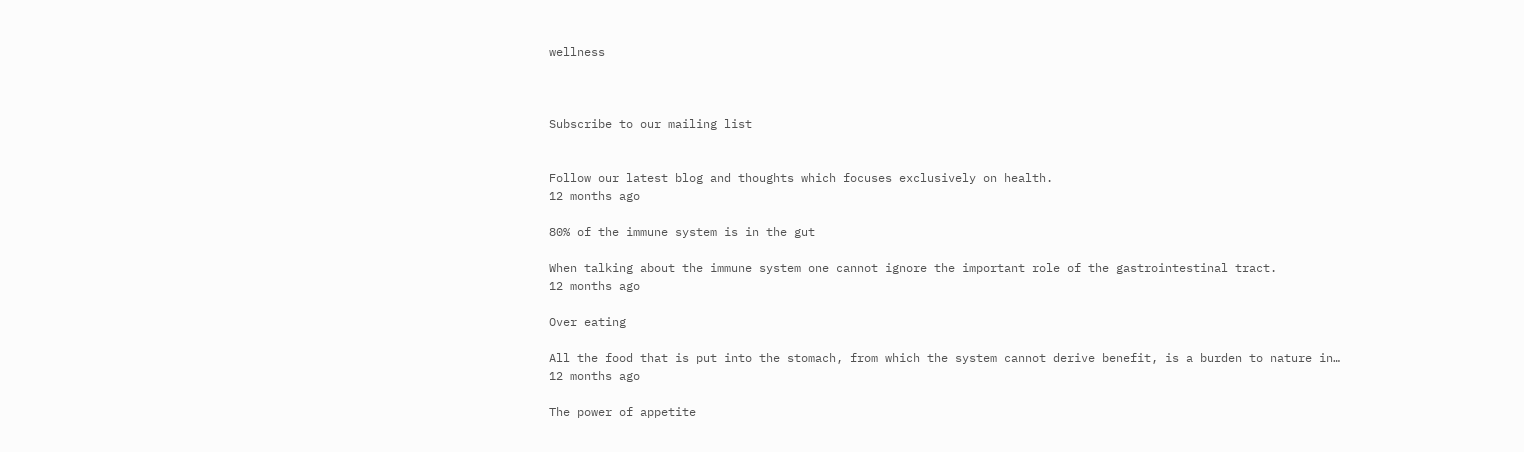wellness



Subscribe to our mailing list


Follow our latest blog and thoughts which focuses exclusively on health.
12 months ago

80% of the immune system is in the gut

When talking about the immune system one cannot ignore the important role of the gastrointestinal tract.
12 months ago

Over eating

All the food that is put into the stomach, from which the system cannot derive benefit, is a burden to nature in…
12 months ago

The power of appetite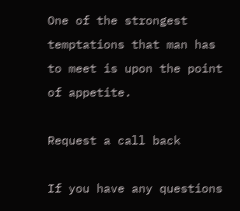One of the strongest temptations that man has to meet is upon the point of appetite.

Request a call back

If you have any questions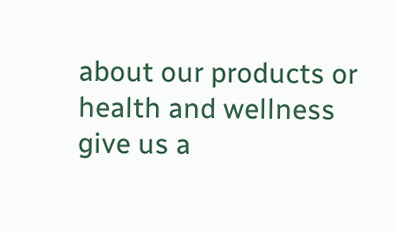about our products or health and wellness give us a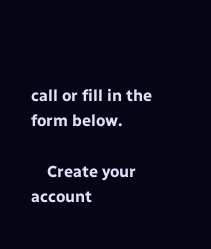call or fill in the form below.

    Create your account